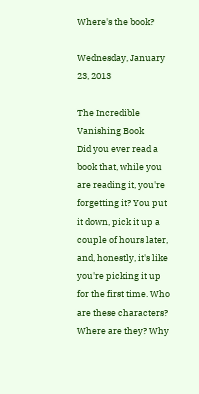Where's the book?

Wednesday, January 23, 2013

The Incredible Vanishing Book
Did you ever read a book that, while you are reading it, you're forgetting it? You put it down, pick it up a couple of hours later, and, honestly, it's like you're picking it up for the first time. Who are these characters? Where are they? Why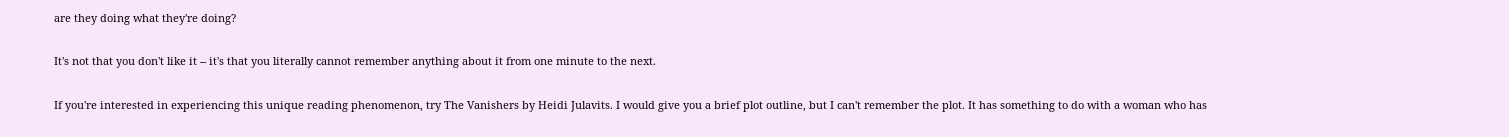are they doing what they're doing?

It's not that you don't like it -- it's that you literally cannot remember anything about it from one minute to the next.

If you're interested in experiencing this unique reading phenomenon, try The Vanishers by Heidi Julavits. I would give you a brief plot outline, but I can't remember the plot. It has something to do with a woman who has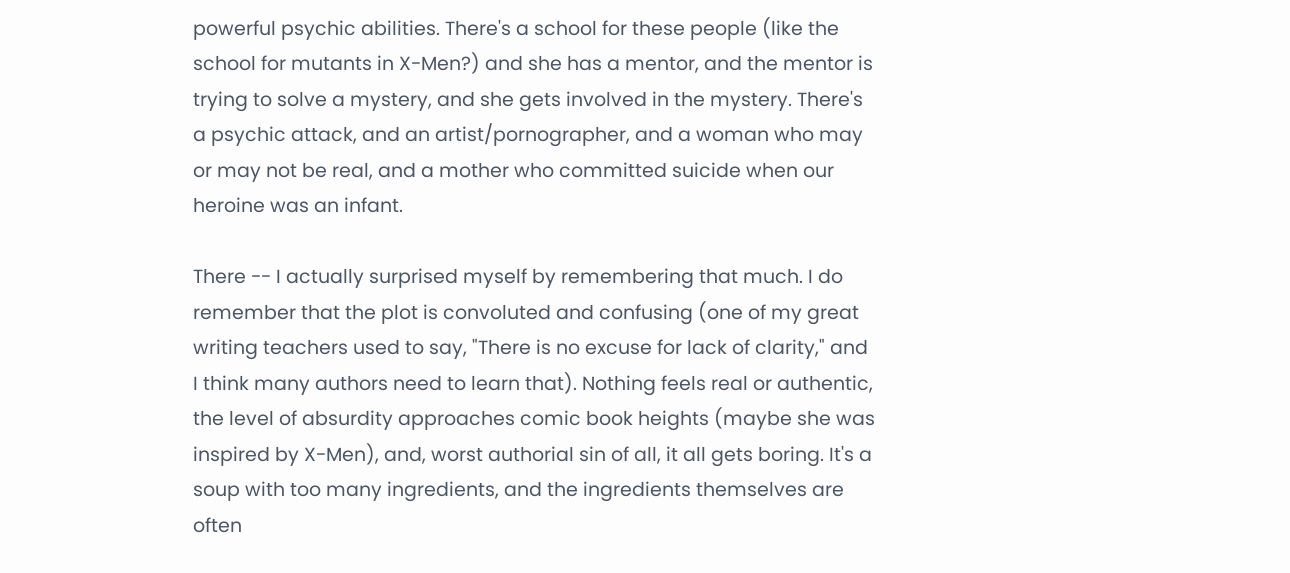powerful psychic abilities. There's a school for these people (like the school for mutants in X-Men?) and she has a mentor, and the mentor is trying to solve a mystery, and she gets involved in the mystery. There's a psychic attack, and an artist/pornographer, and a woman who may or may not be real, and a mother who committed suicide when our heroine was an infant.

There -- I actually surprised myself by remembering that much. I do remember that the plot is convoluted and confusing (one of my great writing teachers used to say, "There is no excuse for lack of clarity," and I think many authors need to learn that). Nothing feels real or authentic, the level of absurdity approaches comic book heights (maybe she was inspired by X-Men), and, worst authorial sin of all, it all gets boring. It's a soup with too many ingredients, and the ingredients themselves are often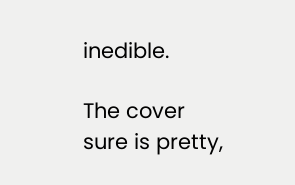inedible.

The cover sure is pretty,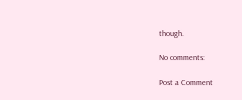though.

No comments:

Post a Comment